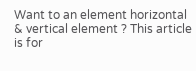Want to an element horizontal & vertical element ? This article is for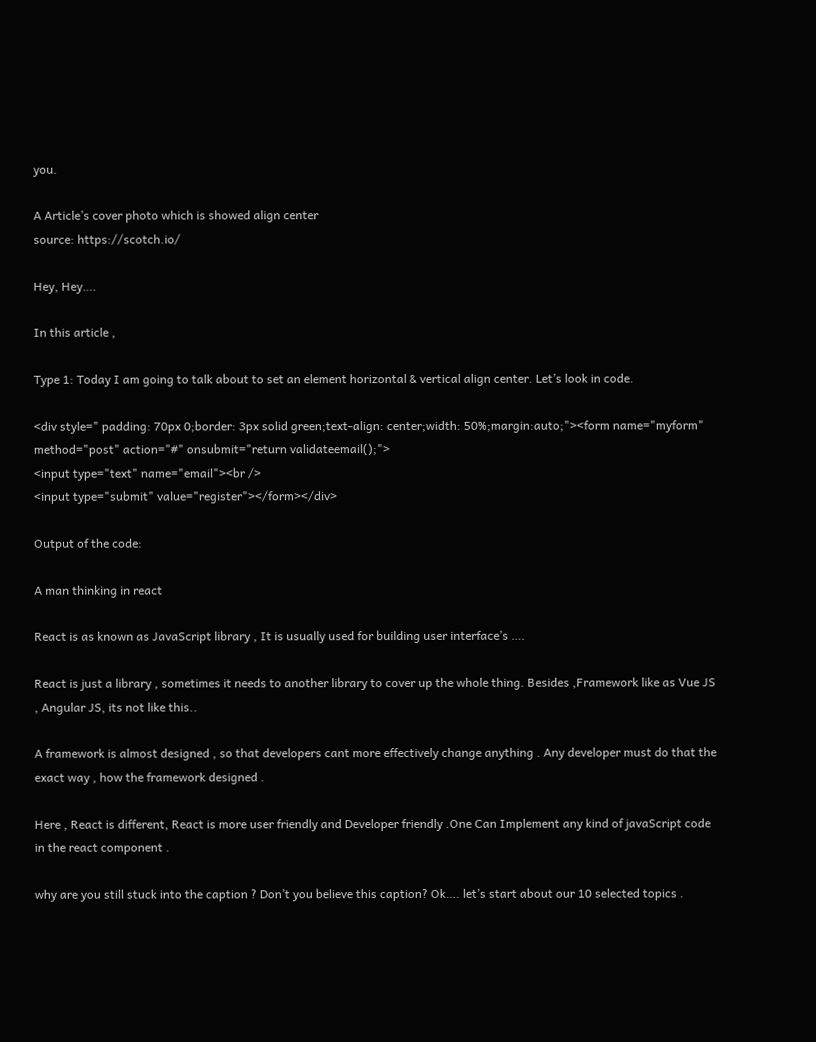you.

A Article’s cover photo which is showed align center
source: https://scotch.io/

Hey, Hey….

In this article ,

Type 1: Today I am going to talk about to set an element horizontal & vertical align center. Let’s look in code.

<div style=" padding: 70px 0;border: 3px solid green;text-align: center;width: 50%;margin:auto;"><form name="myform" method="post" action="#" onsubmit="return validateemail();">
<input type="text" name="email"><br />
<input type="submit" value="register"></form></div>

Output of the code:

A man thinking in react

React is as known as JavaScript library , It is usually used for building user interface’s ….

React is just a library , sometimes it needs to another library to cover up the whole thing. Besides ,Framework like as Vue JS , Angular JS, its not like this..

A framework is almost designed , so that developers cant more effectively change anything . Any developer must do that the exact way , how the framework designed .

Here , React is different, React is more user friendly and Developer friendly .One Can Implement any kind of javaScript code in the react component .

why are you still stuck into the caption ? Don’t you believe this caption? Ok…. let’s start about our 10 selected topics .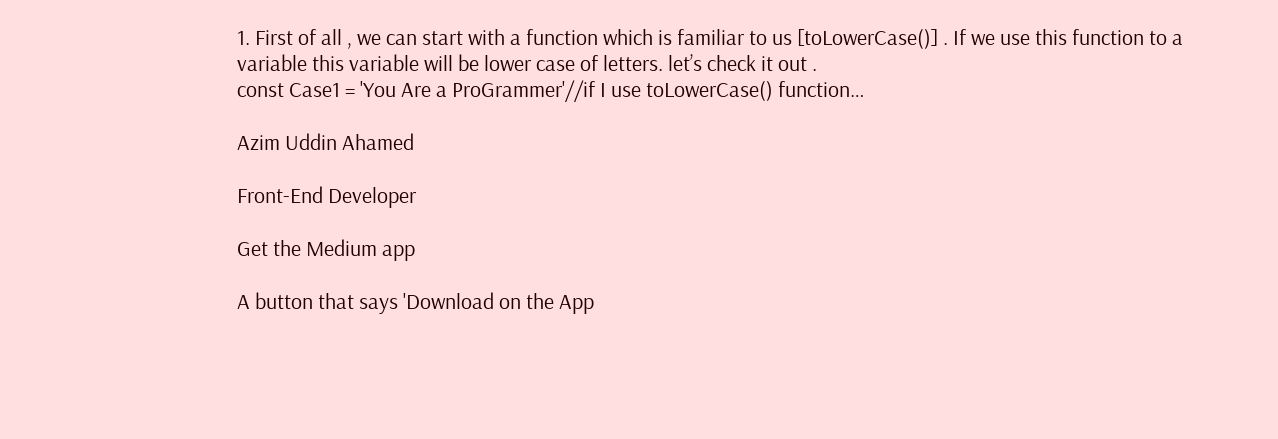1. First of all , we can start with a function which is familiar to us [toLowerCase()] . If we use this function to a variable this variable will be lower case of letters. let’s check it out .
const Case1 = 'You Are a ProGrammer'//if I use toLowerCase() function…

Azim Uddin Ahamed

Front-End Developer

Get the Medium app

A button that says 'Download on the App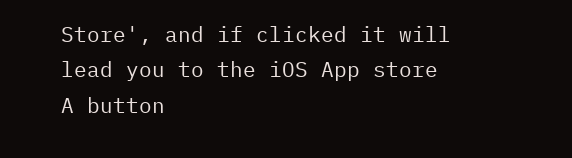Store', and if clicked it will lead you to the iOS App store
A button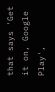that says 'Get it on, Google Play',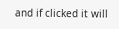and if clicked it will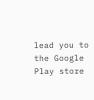lead you to the Google Play store